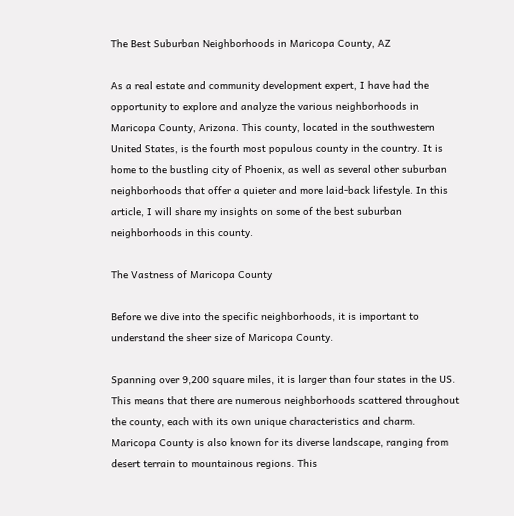The Best Suburban Neighborhoods in Maricopa County, AZ

As a real estate and community development expert, I have had the opportunity to explore and analyze the various neighborhoods in Maricopa County, Arizona. This county, located in the southwestern United States, is the fourth most populous county in the country. It is home to the bustling city of Phoenix, as well as several other suburban neighborhoods that offer a quieter and more laid-back lifestyle. In this article, I will share my insights on some of the best suburban neighborhoods in this county.

The Vastness of Maricopa County

Before we dive into the specific neighborhoods, it is important to understand the sheer size of Maricopa County.

Spanning over 9,200 square miles, it is larger than four states in the US. This means that there are numerous neighborhoods scattered throughout the county, each with its own unique characteristics and charm. Maricopa County is also known for its diverse landscape, ranging from desert terrain to mountainous regions. This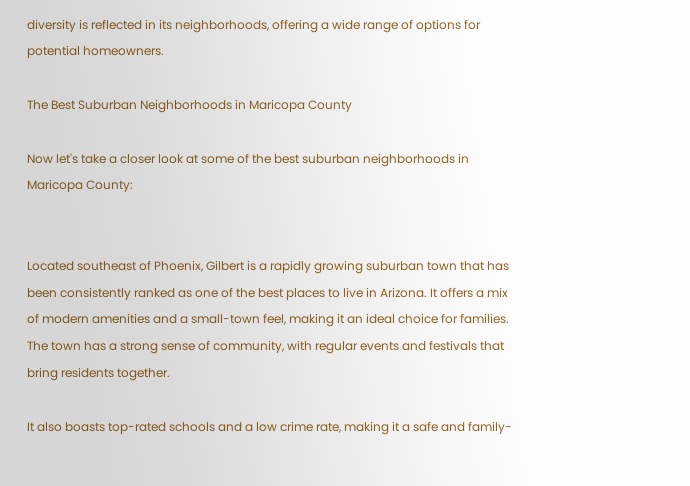diversity is reflected in its neighborhoods, offering a wide range of options for potential homeowners.

The Best Suburban Neighborhoods in Maricopa County

Now let's take a closer look at some of the best suburban neighborhoods in Maricopa County:


Located southeast of Phoenix, Gilbert is a rapidly growing suburban town that has been consistently ranked as one of the best places to live in Arizona. It offers a mix of modern amenities and a small-town feel, making it an ideal choice for families. The town has a strong sense of community, with regular events and festivals that bring residents together.

It also boasts top-rated schools and a low crime rate, making it a safe and family-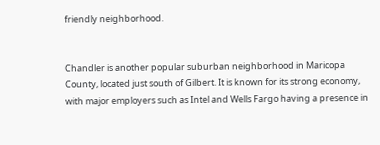friendly neighborhood.


Chandler is another popular suburban neighborhood in Maricopa County, located just south of Gilbert. It is known for its strong economy, with major employers such as Intel and Wells Fargo having a presence in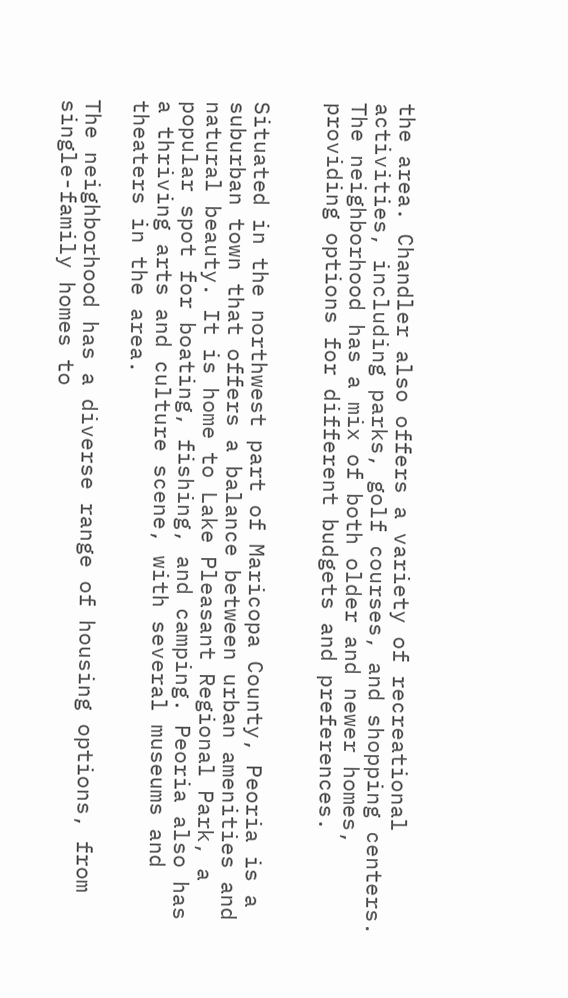the area. Chandler also offers a variety of recreational activities, including parks, golf courses, and shopping centers. The neighborhood has a mix of both older and newer homes, providing options for different budgets and preferences.


Situated in the northwest part of Maricopa County, Peoria is a suburban town that offers a balance between urban amenities and natural beauty. It is home to Lake Pleasant Regional Park, a popular spot for boating, fishing, and camping. Peoria also has a thriving arts and culture scene, with several museums and theaters in the area.

The neighborhood has a diverse range of housing options, from single-family homes to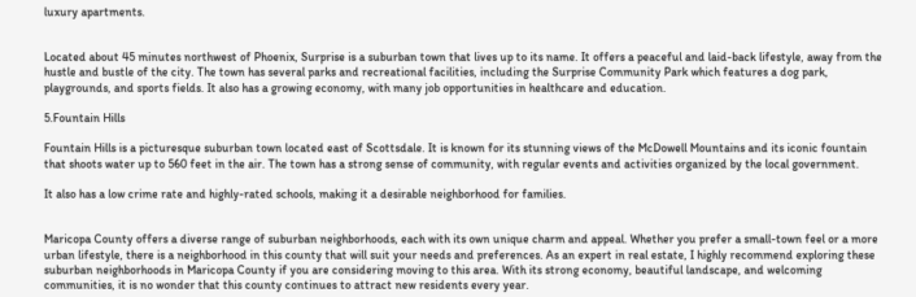luxury apartments.


Located about 45 minutes northwest of Phoenix, Surprise is a suburban town that lives up to its name. It offers a peaceful and laid-back lifestyle, away from the hustle and bustle of the city. The town has several parks and recreational facilities, including the Surprise Community Park which features a dog park, playgrounds, and sports fields. It also has a growing economy, with many job opportunities in healthcare and education.

5.Fountain Hills

Fountain Hills is a picturesque suburban town located east of Scottsdale. It is known for its stunning views of the McDowell Mountains and its iconic fountain that shoots water up to 560 feet in the air. The town has a strong sense of community, with regular events and activities organized by the local government.

It also has a low crime rate and highly-rated schools, making it a desirable neighborhood for families.


Maricopa County offers a diverse range of suburban neighborhoods, each with its own unique charm and appeal. Whether you prefer a small-town feel or a more urban lifestyle, there is a neighborhood in this county that will suit your needs and preferences. As an expert in real estate, I highly recommend exploring these suburban neighborhoods in Maricopa County if you are considering moving to this area. With its strong economy, beautiful landscape, and welcoming communities, it is no wonder that this county continues to attract new residents every year.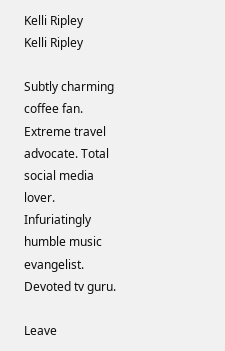Kelli Ripley
Kelli Ripley

Subtly charming coffee fan. Extreme travel advocate. Total social media lover. Infuriatingly humble music evangelist. Devoted tv guru.

Leave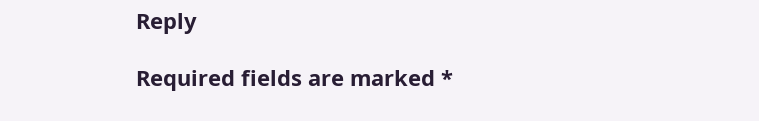Reply

Required fields are marked *